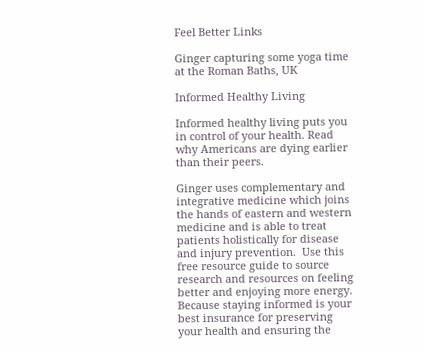Feel Better Links

Ginger capturing some yoga time at the Roman Baths, UK

Informed Healthy Living

Informed healthy living puts you in control of your health. Read why Americans are dying earlier than their peers.

Ginger uses complementary and integrative medicine which joins the hands of eastern and western medicine and is able to treat patients holistically for disease and injury prevention.  Use this free resource guide to source research and resources on feeling better and enjoying more energy.  Because staying informed is your best insurance for preserving your health and ensuring the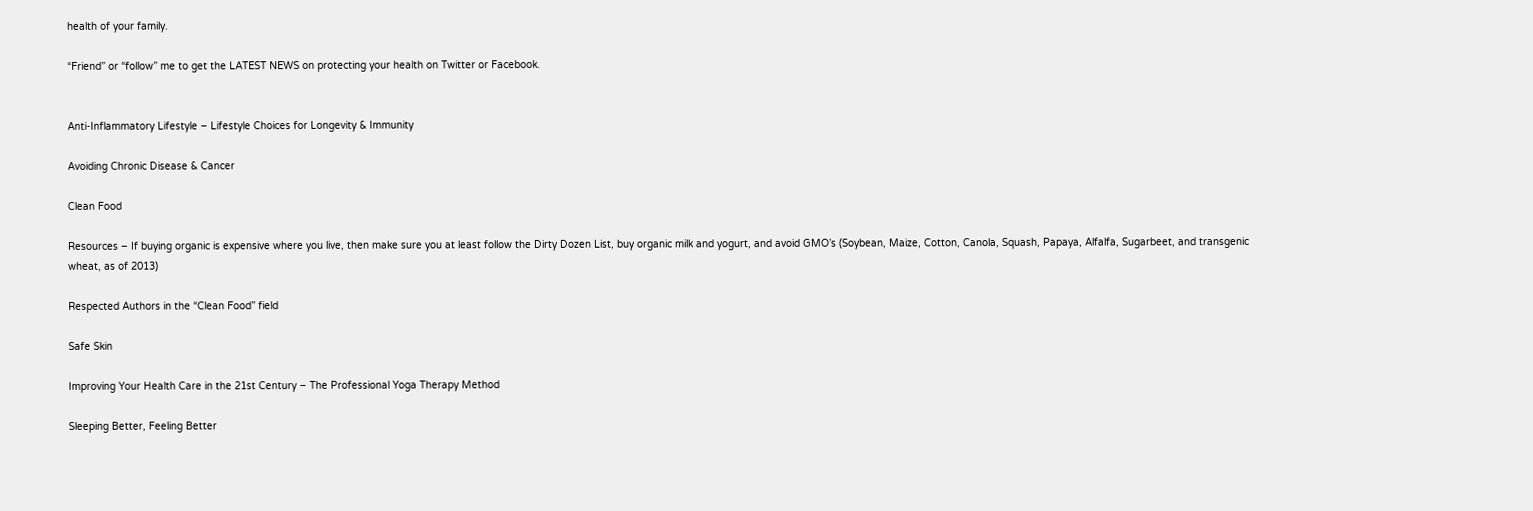health of your family.

“Friend” or “follow” me to get the LATEST NEWS on protecting your health on Twitter or Facebook.


Anti-Inflammatory Lifestyle – Lifestyle Choices for Longevity & Immunity

Avoiding Chronic Disease & Cancer

Clean Food

Resources – If buying organic is expensive where you live, then make sure you at least follow the Dirty Dozen List, buy organic milk and yogurt, and avoid GMO’s (Soybean, Maize, Cotton, Canola, Squash, Papaya, Alfalfa, Sugarbeet, and transgenic wheat, as of 2013)

Respected Authors in the “Clean Food” field

Safe Skin

Improving Your Health Care in the 21st Century – The Professional Yoga Therapy Method

Sleeping Better, Feeling Better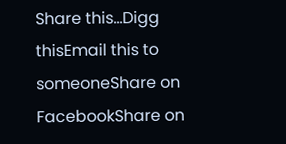Share this...Digg thisEmail this to someoneShare on FacebookShare on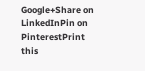Google+Share on LinkedInPin on PinterestPrint this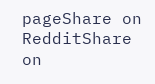pageShare on RedditShare on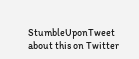StumbleUponTweet about this on Twitter